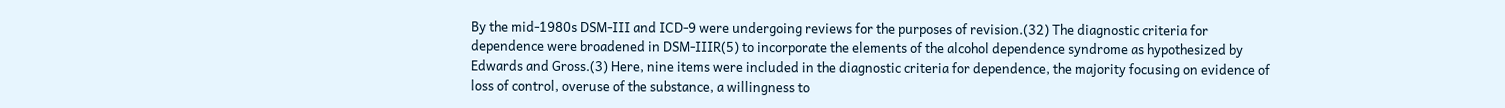By the mid-1980s DSM-III and ICD-9 were undergoing reviews for the purposes of revision.(32) The diagnostic criteria for dependence were broadened in DSM-IIIR(5) to incorporate the elements of the alcohol dependence syndrome as hypothesized by Edwards and Gross.(3) Here, nine items were included in the diagnostic criteria for dependence, the majority focusing on evidence of loss of control, overuse of the substance, a willingness to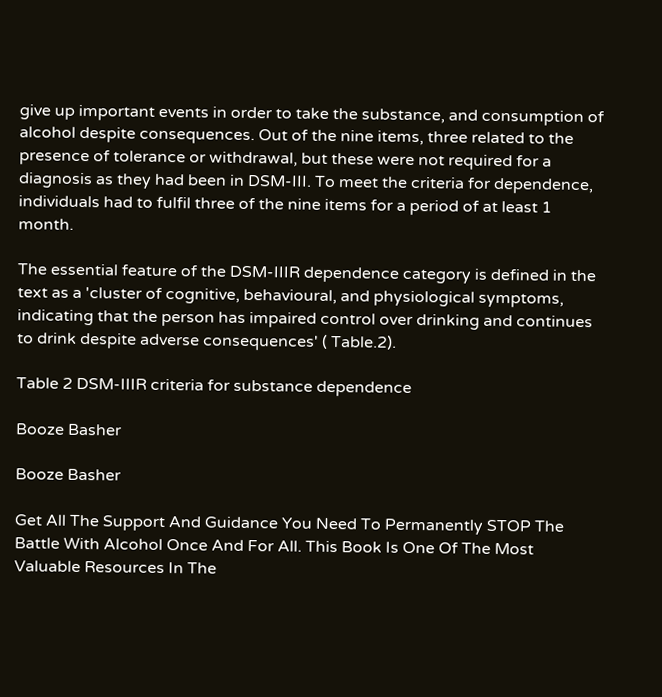give up important events in order to take the substance, and consumption of alcohol despite consequences. Out of the nine items, three related to the presence of tolerance or withdrawal, but these were not required for a diagnosis as they had been in DSM-III. To meet the criteria for dependence, individuals had to fulfil three of the nine items for a period of at least 1 month.

The essential feature of the DSM-IIIR dependence category is defined in the text as a 'cluster of cognitive, behavioural, and physiological symptoms, indicating that the person has impaired control over drinking and continues to drink despite adverse consequences' ( Table.2).

Table 2 DSM-IIIR criteria for substance dependence

Booze Basher

Booze Basher

Get All The Support And Guidance You Need To Permanently STOP The Battle With Alcohol Once And For All. This Book Is One Of The Most Valuable Resources In The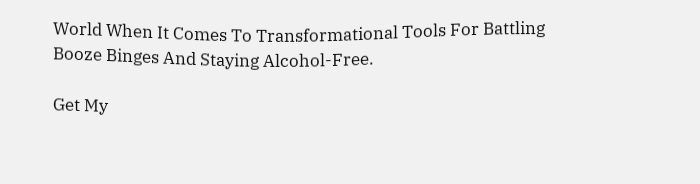World When It Comes To Transformational Tools For Battling Booze Binges And Staying Alcohol-Free.

Get My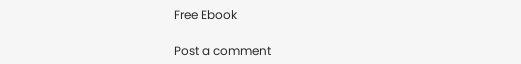Free Ebook

Post a comment